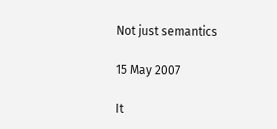Not just semantics

15 May 2007

It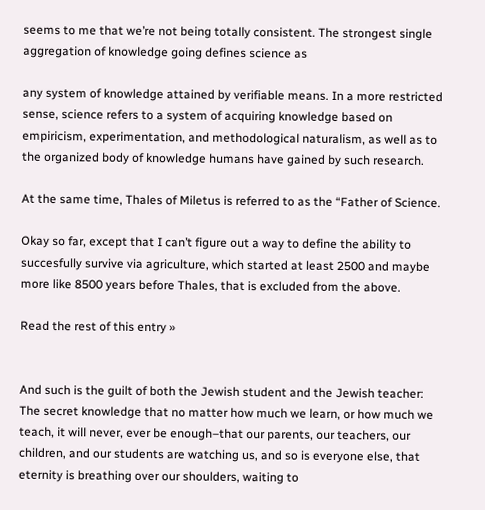seems to me that we’re not being totally consistent. The strongest single aggregation of knowledge going defines science as

any system of knowledge attained by verifiable means. In a more restricted sense, science refers to a system of acquiring knowledge based on empiricism, experimentation, and methodological naturalism, as well as to the organized body of knowledge humans have gained by such research.

At the same time, Thales of Miletus is referred to as the “Father of Science.

Okay so far, except that I can’t figure out a way to define the ability to succesfully survive via agriculture, which started at least 2500 and maybe more like 8500 years before Thales, that is excluded from the above.

Read the rest of this entry »


And such is the guilt of both the Jewish student and the Jewish teacher: The secret knowledge that no matter how much we learn, or how much we teach, it will never, ever be enough–that our parents, our teachers, our children, and our students are watching us, and so is everyone else, that eternity is breathing over our shoulders, waiting to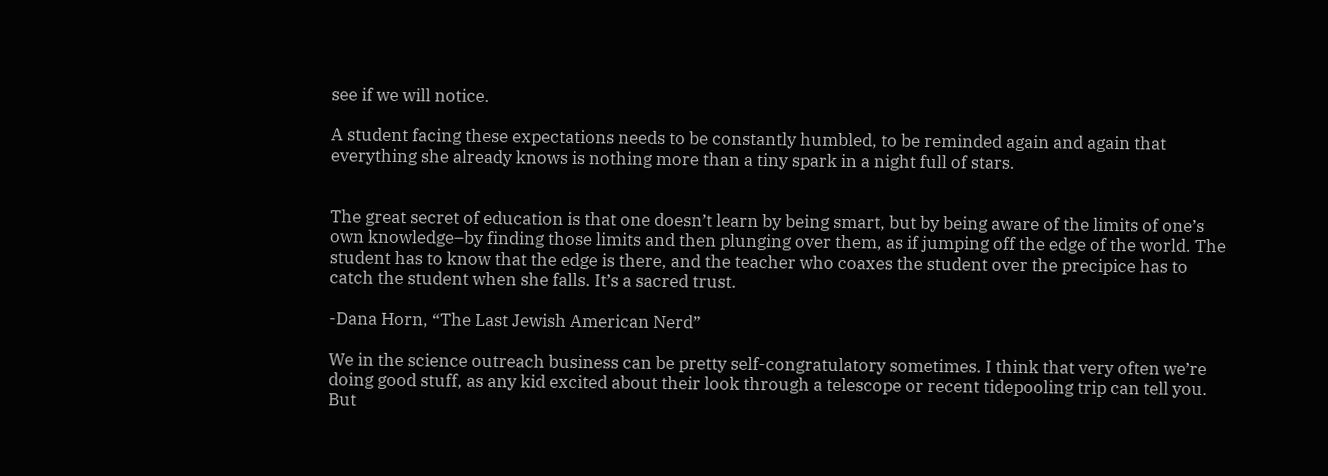see if we will notice.

A student facing these expectations needs to be constantly humbled, to be reminded again and again that everything she already knows is nothing more than a tiny spark in a night full of stars.


The great secret of education is that one doesn’t learn by being smart, but by being aware of the limits of one’s own knowledge–by finding those limits and then plunging over them, as if jumping off the edge of the world. The student has to know that the edge is there, and the teacher who coaxes the student over the precipice has to catch the student when she falls. It’s a sacred trust.

-Dana Horn, “The Last Jewish American Nerd”

We in the science outreach business can be pretty self-congratulatory sometimes. I think that very often we’re doing good stuff, as any kid excited about their look through a telescope or recent tidepooling trip can tell you. But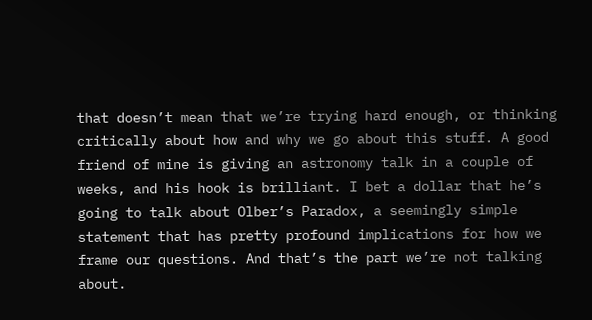that doesn’t mean that we’re trying hard enough, or thinking critically about how and why we go about this stuff. A good friend of mine is giving an astronomy talk in a couple of weeks, and his hook is brilliant. I bet a dollar that he’s going to talk about Olber’s Paradox, a seemingly simple statement that has pretty profound implications for how we frame our questions. And that’s the part we’re not talking about.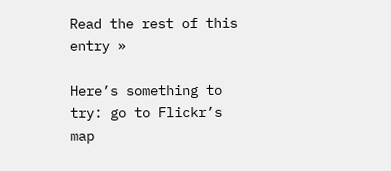Read the rest of this entry »

Here’s something to try: go to Flickr’s map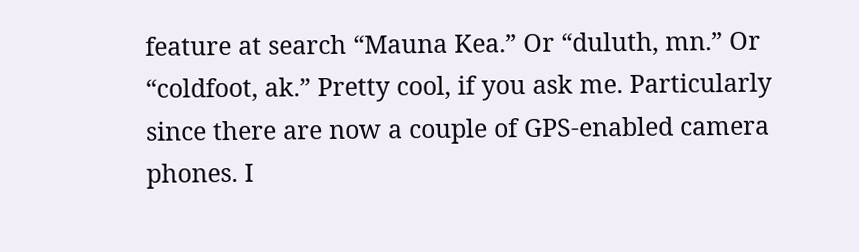feature at search “Mauna Kea.” Or “duluth, mn.” Or “coldfoot, ak.” Pretty cool, if you ask me. Particularly since there are now a couple of GPS-enabled camera phones. I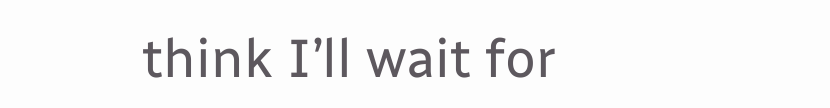think I’ll wait for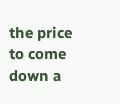the price to come down a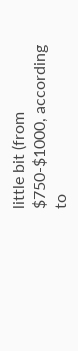little bit (from $750-$1000, according to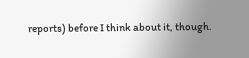reports) before I think about it, though.